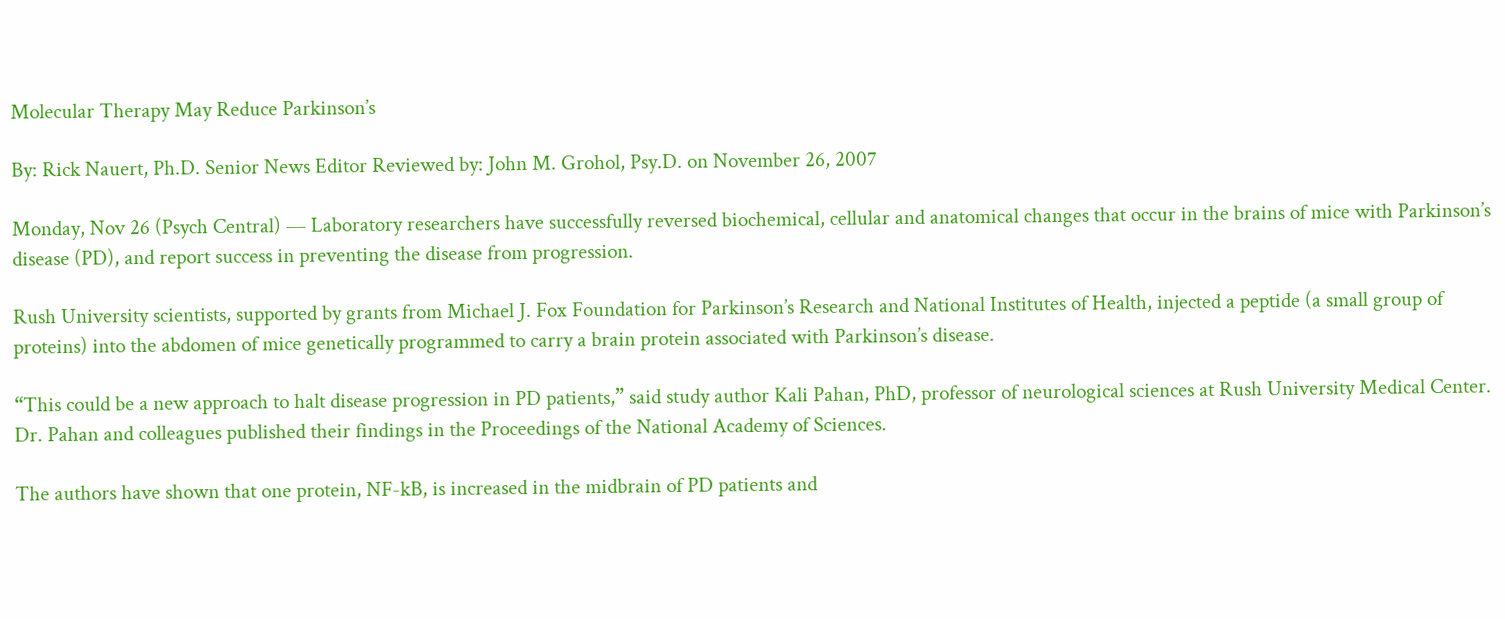Molecular Therapy May Reduce Parkinson’s

By: Rick Nauert, Ph.D. Senior News Editor Reviewed by: John M. Grohol, Psy.D. on November 26, 2007

Monday, Nov 26 (Psych Central) — Laboratory researchers have successfully reversed biochemical, cellular and anatomical changes that occur in the brains of mice with Parkinson’s disease (PD), and report success in preventing the disease from progression.

Rush University scientists, supported by grants from Michael J. Fox Foundation for Parkinson’s Research and National Institutes of Health, injected a peptide (a small group of proteins) into the abdomen of mice genetically programmed to carry a brain protein associated with Parkinson’s disease.

“This could be a new approach to halt disease progression in PD patients,” said study author Kali Pahan, PhD, professor of neurological sciences at Rush University Medical Center. Dr. Pahan and colleagues published their findings in the Proceedings of the National Academy of Sciences.

The authors have shown that one protein, NF-kB, is increased in the midbrain of PD patients and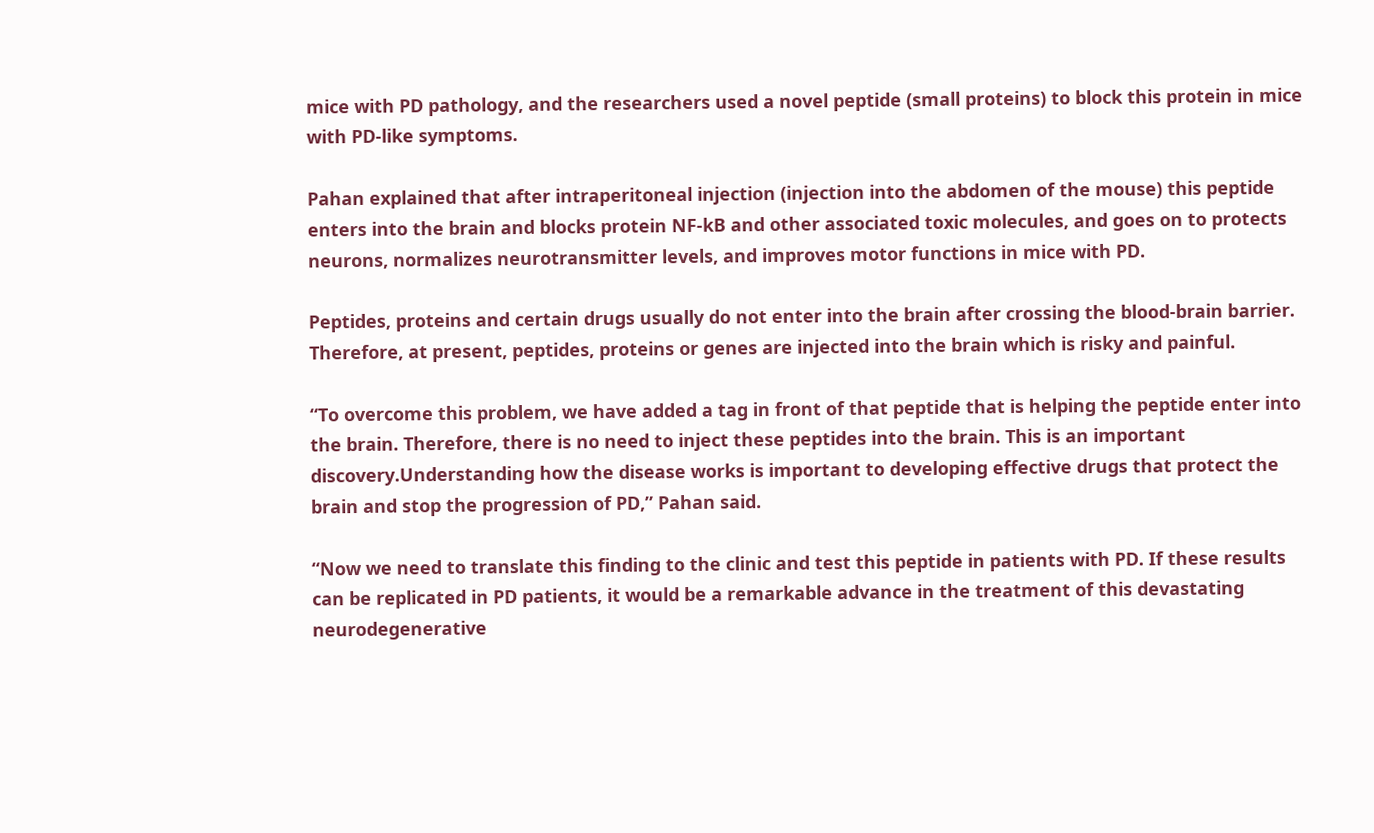mice with PD pathology, and the researchers used a novel peptide (small proteins) to block this protein in mice with PD-like symptoms.

Pahan explained that after intraperitoneal injection (injection into the abdomen of the mouse) this peptide enters into the brain and blocks protein NF-kB and other associated toxic molecules, and goes on to protects neurons, normalizes neurotransmitter levels, and improves motor functions in mice with PD.

Peptides, proteins and certain drugs usually do not enter into the brain after crossing the blood-brain barrier. Therefore, at present, peptides, proteins or genes are injected into the brain which is risky and painful.

“To overcome this problem, we have added a tag in front of that peptide that is helping the peptide enter into the brain. Therefore, there is no need to inject these peptides into the brain. This is an important discovery.Understanding how the disease works is important to developing effective drugs that protect the brain and stop the progression of PD,” Pahan said.

“Now we need to translate this finding to the clinic and test this peptide in patients with PD. If these results can be replicated in PD patients, it would be a remarkable advance in the treatment of this devastating neurodegenerative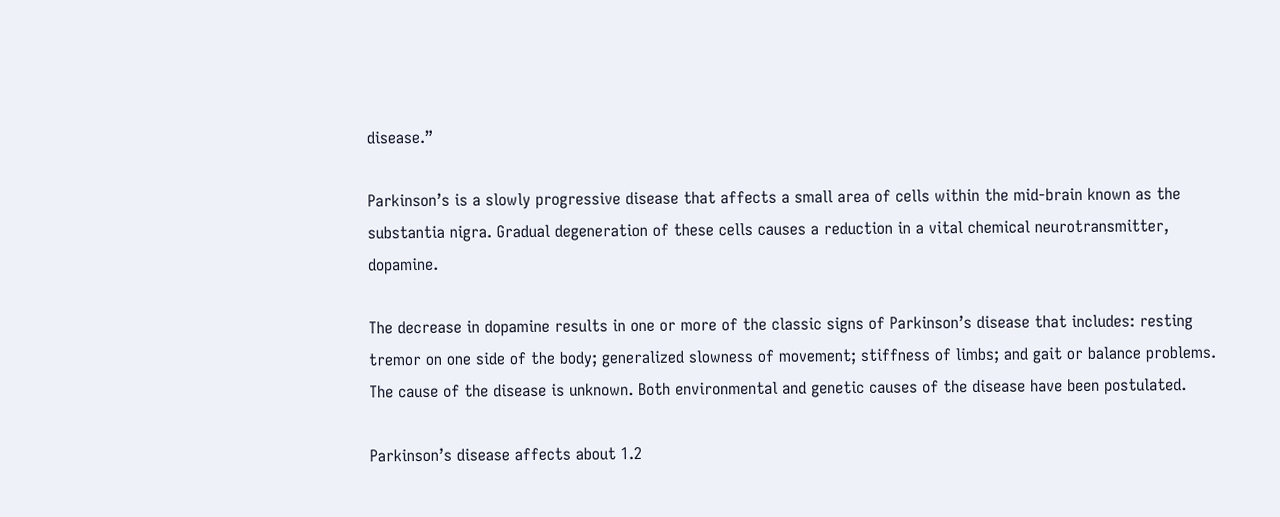disease.”

Parkinson’s is a slowly progressive disease that affects a small area of cells within the mid-brain known as the substantia nigra. Gradual degeneration of these cells causes a reduction in a vital chemical neurotransmitter, dopamine.

The decrease in dopamine results in one or more of the classic signs of Parkinson’s disease that includes: resting tremor on one side of the body; generalized slowness of movement; stiffness of limbs; and gait or balance problems. The cause of the disease is unknown. Both environmental and genetic causes of the disease have been postulated.

Parkinson’s disease affects about 1.2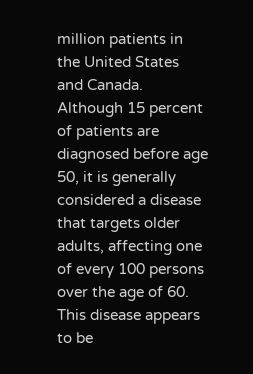million patients in the United States and Canada. Although 15 percent of patients are diagnosed before age 50, it is generally considered a disease that targets older adults, affecting one of every 100 persons over the age of 60. This disease appears to be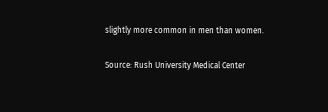slightly more common in men than women.

Source: Rush University Medical Center